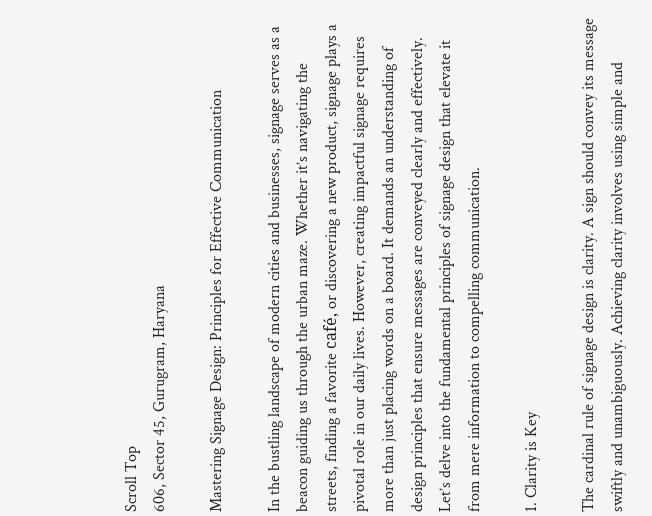Scroll Top
606, Sector 45, Gurugram, Haryana

Mastering Signage Design: Principles for Effective Communication

In the bustling landscape of modern cities and businesses, signage serves as a beacon guiding us through the urban maze. Whether it’s navigating the streets, finding a favorite café, or discovering a new product, signage plays a pivotal role in our daily lives. However, creating impactful signage requires more than just placing words on a board. It demands an understanding of design principles that ensure messages are conveyed clearly and effectively. Let’s delve into the fundamental principles of signage design that elevate it from mere information to compelling communication.

1. Clarity is Key

The cardinal rule of signage design is clarity. A sign should convey its message swiftly and unambiguously. Achieving clarity involves using simple and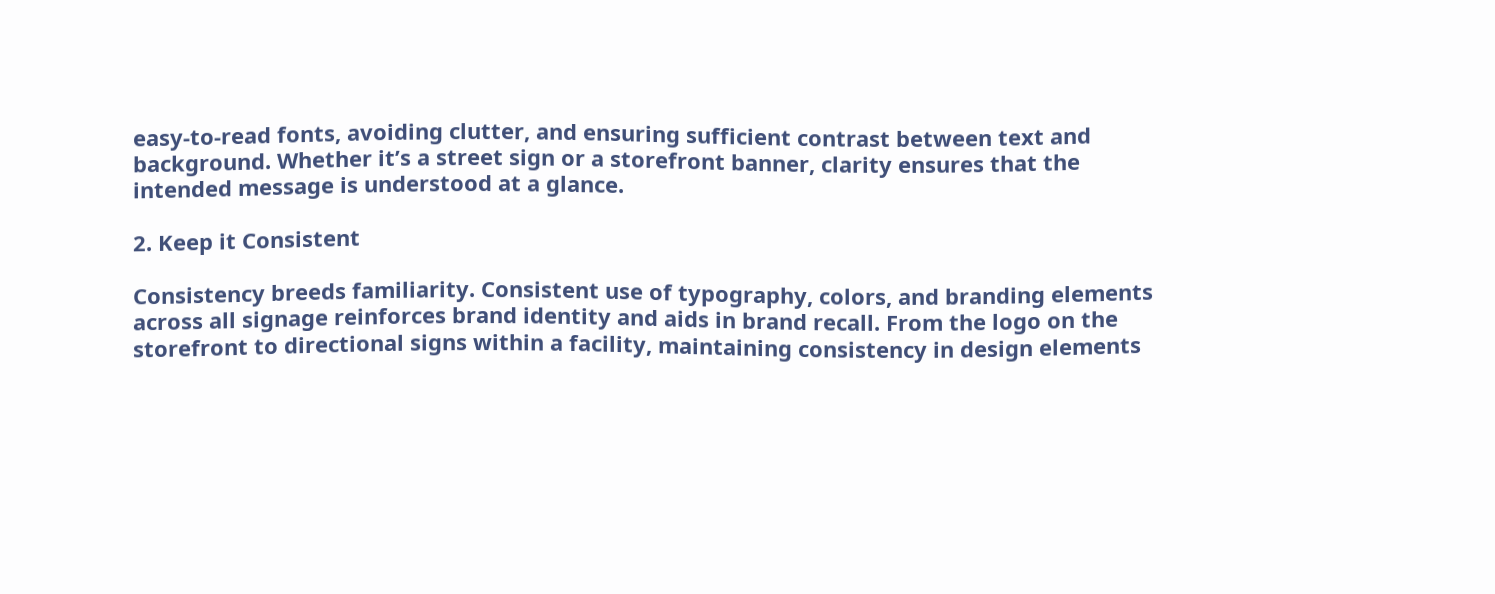easy-to-read fonts, avoiding clutter, and ensuring sufficient contrast between text and background. Whether it’s a street sign or a storefront banner, clarity ensures that the intended message is understood at a glance.

2. Keep it Consistent

Consistency breeds familiarity. Consistent use of typography, colors, and branding elements across all signage reinforces brand identity and aids in brand recall. From the logo on the storefront to directional signs within a facility, maintaining consistency in design elements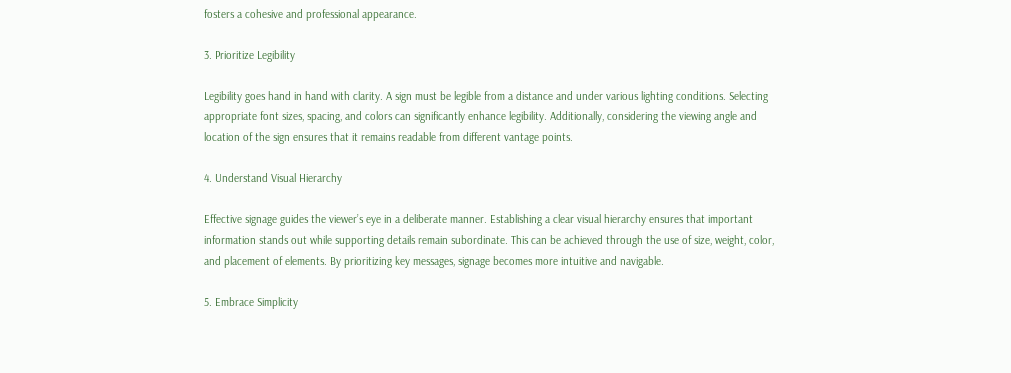fosters a cohesive and professional appearance.

3. Prioritize Legibility

Legibility goes hand in hand with clarity. A sign must be legible from a distance and under various lighting conditions. Selecting appropriate font sizes, spacing, and colors can significantly enhance legibility. Additionally, considering the viewing angle and location of the sign ensures that it remains readable from different vantage points.

4. Understand Visual Hierarchy

Effective signage guides the viewer’s eye in a deliberate manner. Establishing a clear visual hierarchy ensures that important information stands out while supporting details remain subordinate. This can be achieved through the use of size, weight, color, and placement of elements. By prioritizing key messages, signage becomes more intuitive and navigable.

5. Embrace Simplicity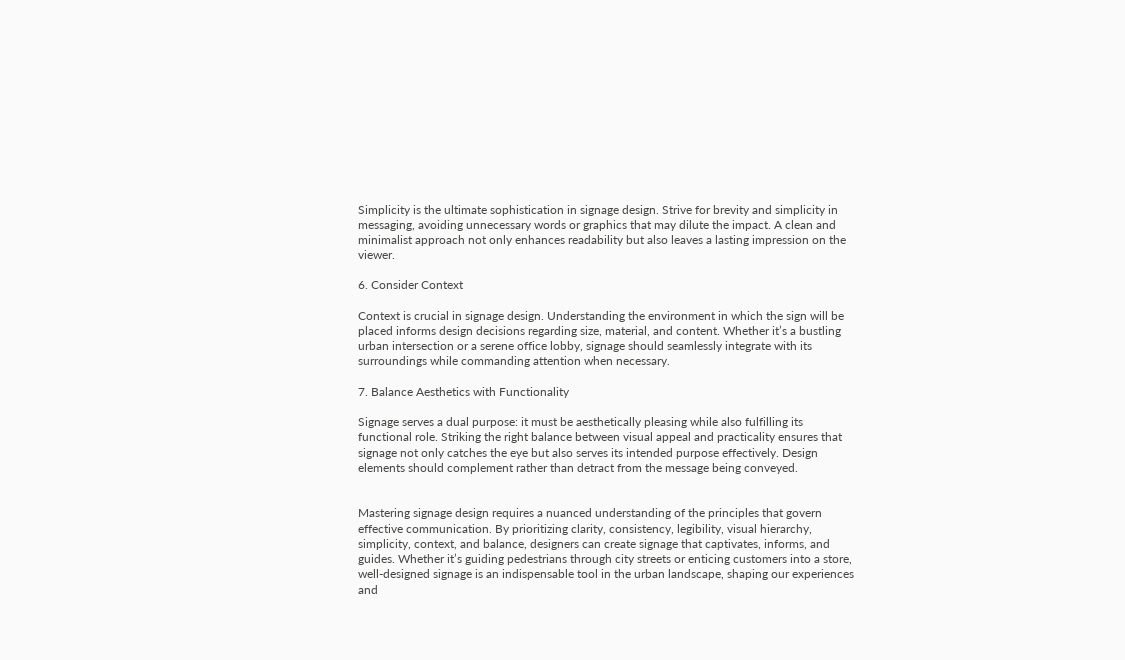Simplicity is the ultimate sophistication in signage design. Strive for brevity and simplicity in messaging, avoiding unnecessary words or graphics that may dilute the impact. A clean and minimalist approach not only enhances readability but also leaves a lasting impression on the viewer.

6. Consider Context

Context is crucial in signage design. Understanding the environment in which the sign will be placed informs design decisions regarding size, material, and content. Whether it’s a bustling urban intersection or a serene office lobby, signage should seamlessly integrate with its surroundings while commanding attention when necessary.

7. Balance Aesthetics with Functionality

Signage serves a dual purpose: it must be aesthetically pleasing while also fulfilling its functional role. Striking the right balance between visual appeal and practicality ensures that signage not only catches the eye but also serves its intended purpose effectively. Design elements should complement rather than detract from the message being conveyed.


Mastering signage design requires a nuanced understanding of the principles that govern effective communication. By prioritizing clarity, consistency, legibility, visual hierarchy, simplicity, context, and balance, designers can create signage that captivates, informs, and guides. Whether it’s guiding pedestrians through city streets or enticing customers into a store, well-designed signage is an indispensable tool in the urban landscape, shaping our experiences and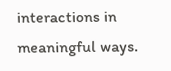interactions in meaningful ways.